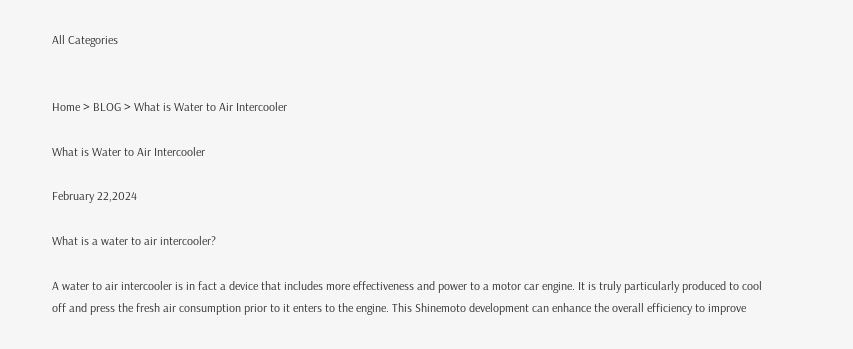All Categories


Home > BLOG > What is Water to Air Intercooler

What is Water to Air Intercooler

February 22,2024

What is a water to air intercooler?

A water to air intercooler is in fact a device that includes more effectiveness and power to a motor car engine. It is truly particularly produced to cool off and press the fresh air consumption prior to it enters to the engine. This Shinemoto development can enhance the overall efficiency to improve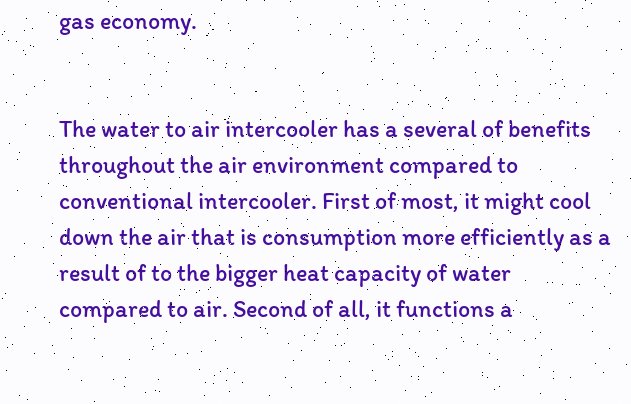gas economy.


The water to air intercooler has a several of benefits throughout the air environment compared to conventional intercooler. First of most, it might cool down the air that is consumption more efficiently as a result of to the bigger heat capacity of water compared to air. Second of all, it functions a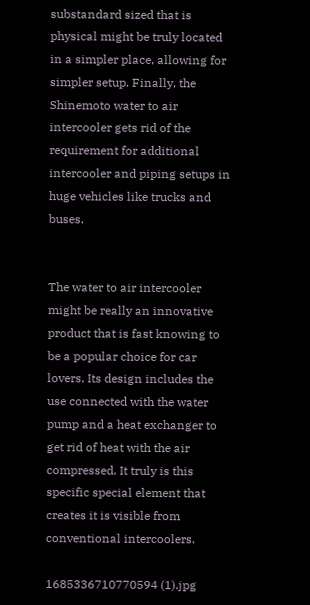substandard sized that is physical might be truly located in a simpler place, allowing for simpler setup. Finally, the Shinemoto water to air intercooler gets rid of the requirement for additional intercooler and piping setups in huge vehicles like trucks and buses.


The water to air intercooler might be really an innovative product that is fast knowing to be a popular choice for car lovers. Its design includes the use connected with the water pump and a heat exchanger to get rid of heat with the air compressed. It truly is this specific special element that creates it is visible from conventional intercoolers.

1685336710770594 (1).jpg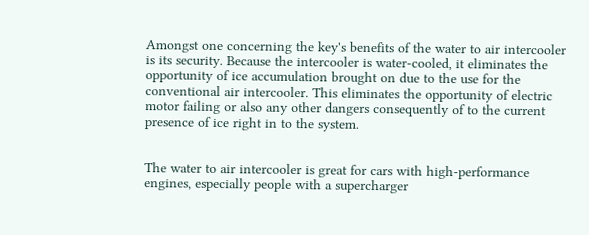Amongst one concerning the key's benefits of the water to air intercooler is its security. Because the intercooler is water-cooled, it eliminates the opportunity of ice accumulation brought on due to the use for the conventional air intercooler. This eliminates the opportunity of electric motor failing or also any other dangers consequently of to the current presence of ice right in to the system.


The water to air intercooler is great for cars with high-performance engines, especially people with a supercharger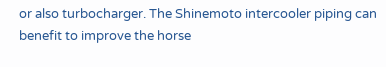or also turbocharger. The Shinemoto intercooler piping can benefit to improve the horse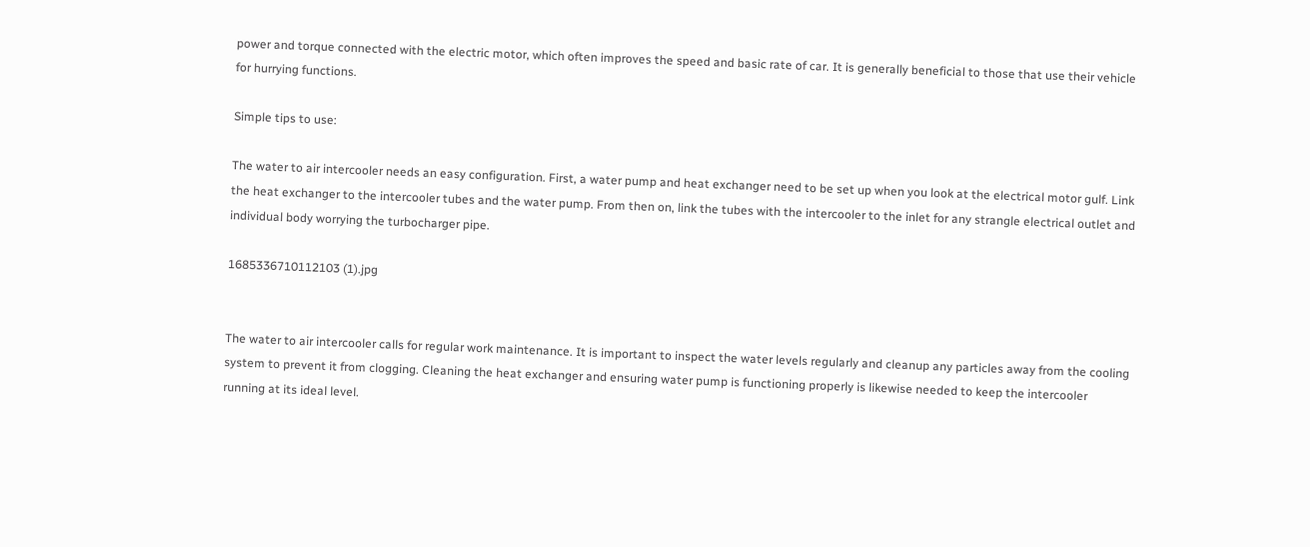power and torque connected with the electric motor, which often improves the speed and basic rate of car. It is generally beneficial to those that use their vehicle for hurrying functions.

Simple tips to use:

The water to air intercooler needs an easy configuration. First, a water pump and heat exchanger need to be set up when you look at the electrical motor gulf. Link the heat exchanger to the intercooler tubes and the water pump. From then on, link the tubes with the intercooler to the inlet for any strangle electrical outlet and individual body worrying the turbocharger pipe.

1685336710112103 (1).jpg


The water to air intercooler calls for regular work maintenance. It is important to inspect the water levels regularly and cleanup any particles away from the cooling system to prevent it from clogging. Cleaning the heat exchanger and ensuring water pump is functioning properly is likewise needed to keep the intercooler running at its ideal level.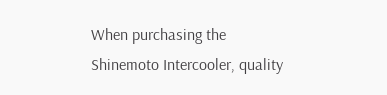When purchasing the Shinemoto Intercooler, quality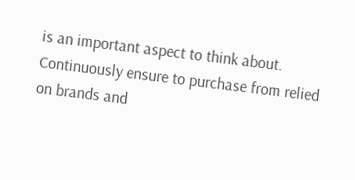is an important aspect to think about. Continuously ensure to purchase from relied on brands and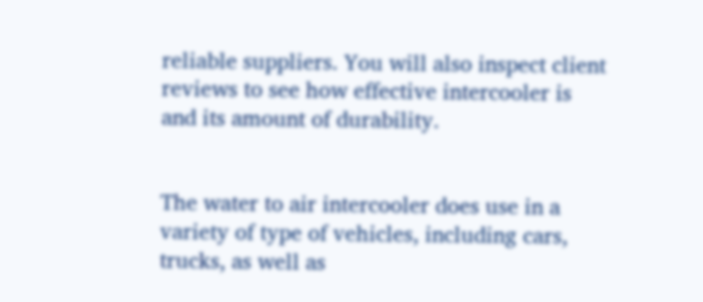reliable suppliers. You will also inspect client reviews to see how effective intercooler is and its amount of durability.


The water to air intercooler does use in a variety of type of vehicles, including cars, trucks, as well as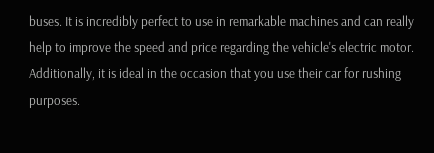buses. It is incredibly perfect to use in remarkable machines and can really help to improve the speed and price regarding the vehicle's electric motor. Additionally, it is ideal in the occasion that you use their car for rushing purposes.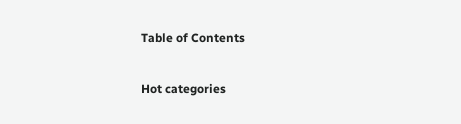Table of Contents

Hot categories